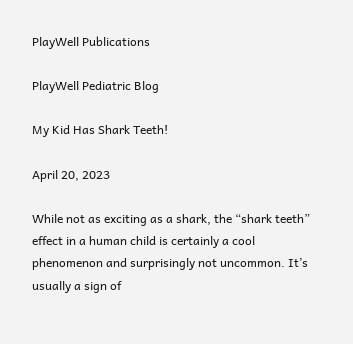PlayWell Publications

PlayWell Pediatric Blog

My Kid Has Shark Teeth!

April 20, 2023

While not as exciting as a shark, the “shark teeth” effect in a human child is certainly a cool phenomenon and surprisingly not uncommon. It’s usually a sign of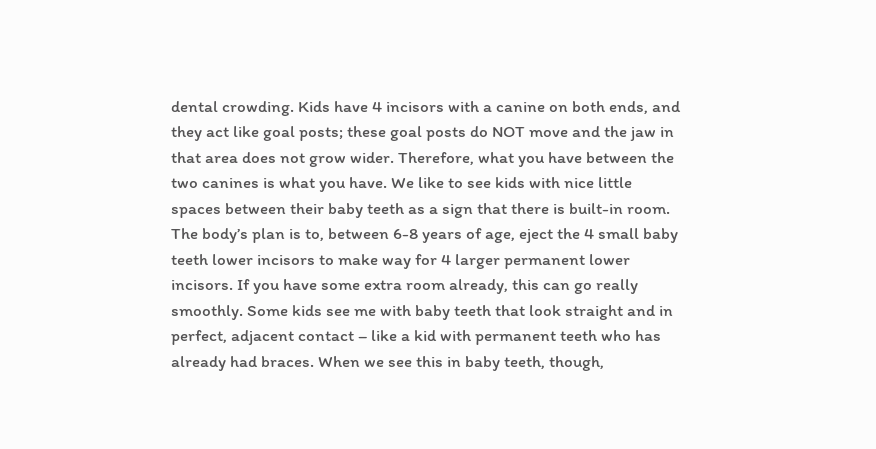dental crowding. Kids have 4 incisors with a canine on both ends, and they act like goal posts; these goal posts do NOT move and the jaw in that area does not grow wider. Therefore, what you have between the two canines is what you have. We like to see kids with nice little spaces between their baby teeth as a sign that there is built-in room. The body’s plan is to, between 6-8 years of age, eject the 4 small baby teeth lower incisors to make way for 4 larger permanent lower incisors. If you have some extra room already, this can go really smoothly. Some kids see me with baby teeth that look straight and in perfect, adjacent contact – like a kid with permanent teeth who has already had braces. When we see this in baby teeth, though,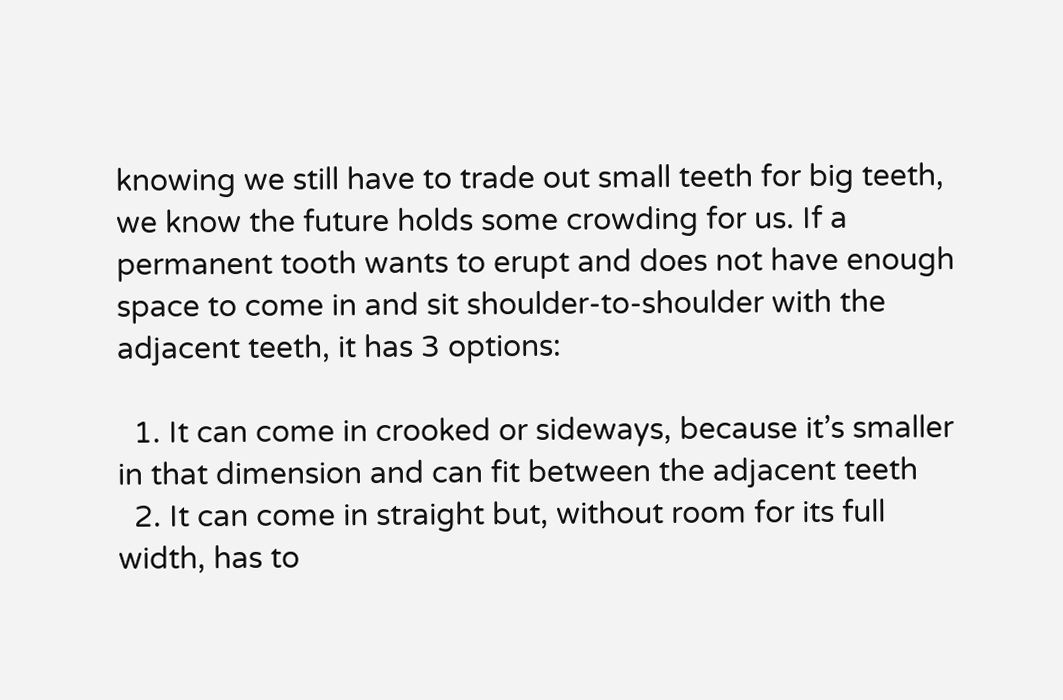knowing we still have to trade out small teeth for big teeth, we know the future holds some crowding for us. If a permanent tooth wants to erupt and does not have enough space to come in and sit shoulder-to-shoulder with the adjacent teeth, it has 3 options:

  1. It can come in crooked or sideways, because it’s smaller in that dimension and can fit between the adjacent teeth
  2. It can come in straight but, without room for its full width, has to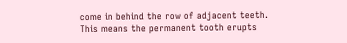come in behind the row of adjacent teeth. This means the permanent tooth erupts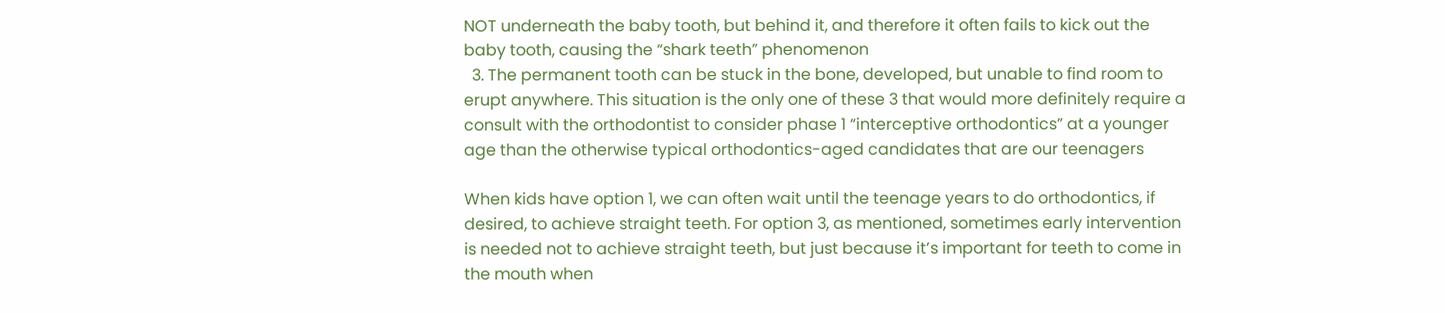NOT underneath the baby tooth, but behind it, and therefore it often fails to kick out the baby tooth, causing the “shark teeth” phenomenon
  3. The permanent tooth can be stuck in the bone, developed, but unable to find room to erupt anywhere. This situation is the only one of these 3 that would more definitely require a consult with the orthodontist to consider phase 1 “interceptive orthodontics” at a younger age than the otherwise typical orthodontics-aged candidates that are our teenagers

When kids have option 1, we can often wait until the teenage years to do orthodontics, if desired, to achieve straight teeth. For option 3, as mentioned, sometimes early intervention is needed not to achieve straight teeth, but just because it’s important for teeth to come in the mouth when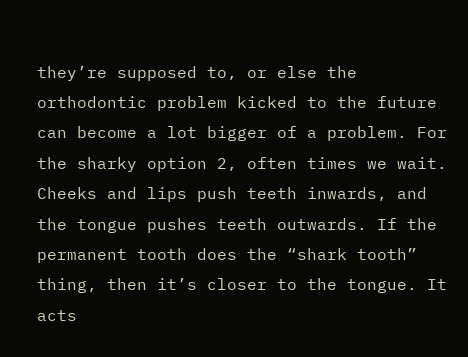they’re supposed to, or else the orthodontic problem kicked to the future can become a lot bigger of a problem. For the sharky option 2, often times we wait. Cheeks and lips push teeth inwards, and the tongue pushes teeth outwards. If the permanent tooth does the “shark tooth” thing, then it’s closer to the tongue. It acts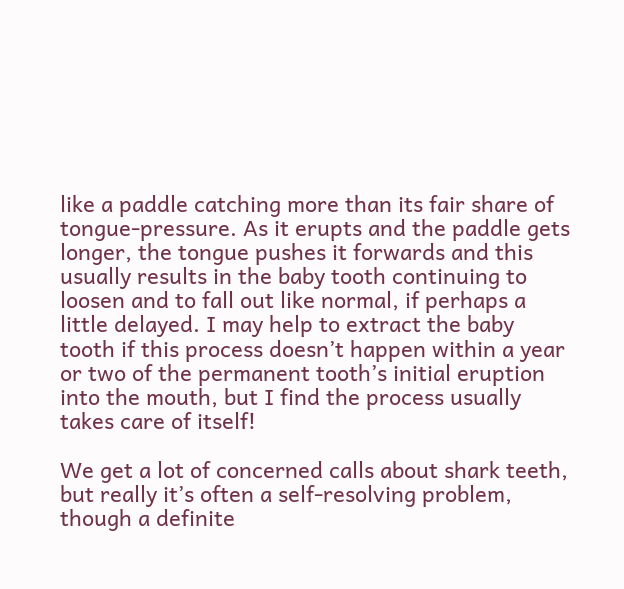like a paddle catching more than its fair share of tongue-pressure. As it erupts and the paddle gets longer, the tongue pushes it forwards and this usually results in the baby tooth continuing to loosen and to fall out like normal, if perhaps a little delayed. I may help to extract the baby tooth if this process doesn’t happen within a year or two of the permanent tooth’s initial eruption into the mouth, but I find the process usually takes care of itself!

We get a lot of concerned calls about shark teeth, but really it’s often a self-resolving problem, though a definite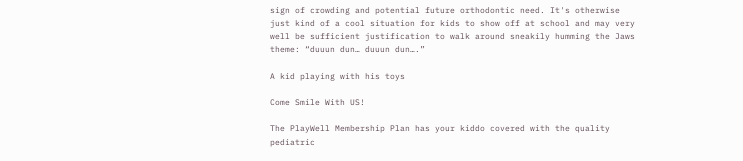sign of crowding and potential future orthodontic need. It's otherwise just kind of a cool situation for kids to show off at school and may very well be sufficient justification to walk around sneakily humming the Jaws theme: “duuun dun… duuun dun….”

A kid playing with his toys

Come Smile With US!

The PlayWell Membership Plan has your kiddo covered with the quality pediatric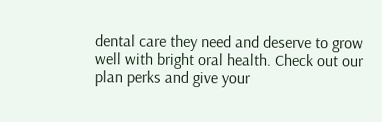dental care they need and deserve to grow well with bright oral health. Check out our plan perks and give your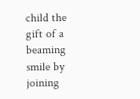child the gift of a beaming smile by joining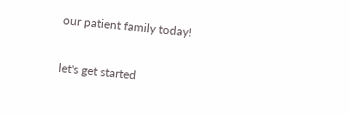our patient family today!

let's get started